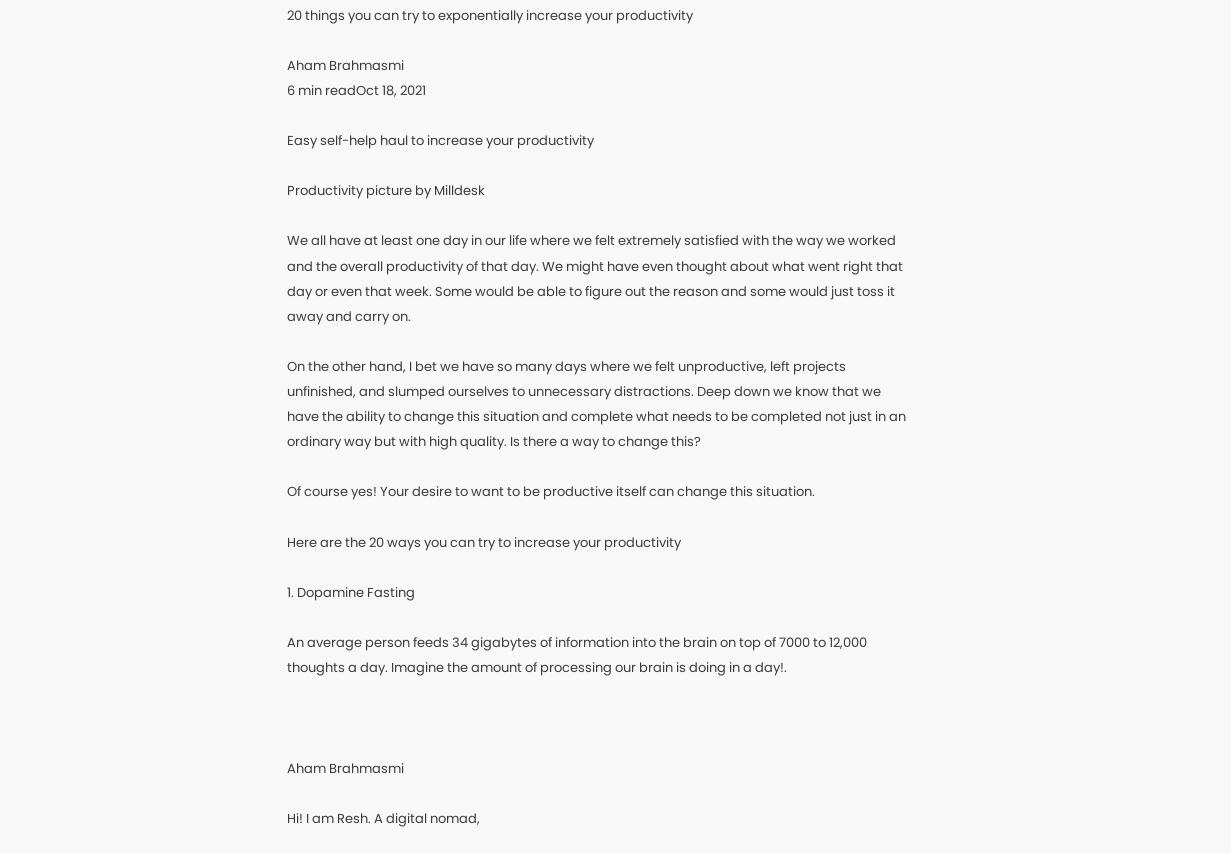20 things you can try to exponentially increase your productivity

Aham Brahmasmi
6 min readOct 18, 2021

Easy self-help haul to increase your productivity

Productivity picture by Milldesk

We all have at least one day in our life where we felt extremely satisfied with the way we worked and the overall productivity of that day. We might have even thought about what went right that day or even that week. Some would be able to figure out the reason and some would just toss it away and carry on.

On the other hand, I bet we have so many days where we felt unproductive, left projects unfinished, and slumped ourselves to unnecessary distractions. Deep down we know that we have the ability to change this situation and complete what needs to be completed not just in an ordinary way but with high quality. Is there a way to change this?

Of course yes! Your desire to want to be productive itself can change this situation.

Here are the 20 ways you can try to increase your productivity

1. Dopamine Fasting

An average person feeds 34 gigabytes of information into the brain on top of 7000 to 12,000 thoughts a day. Imagine the amount of processing our brain is doing in a day!.



Aham Brahmasmi

Hi! I am Resh. A digital nomad,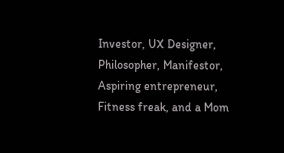Investor, UX Designer, Philosopher, Manifestor, Aspiring entrepreneur, Fitness freak, and a Mom